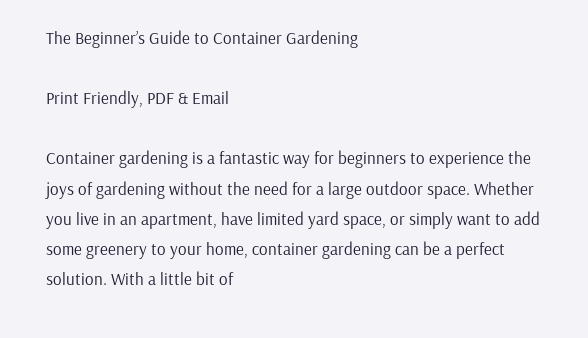The Beginner’s Guide to Container Gardening

Print Friendly, PDF & Email

Container gardening is a fantastic way for beginners to experience the joys of gardening without the need for a large outdoor space. Whether you live in an apartment, have limited yard space, or simply want to add some greenery to your home, container gardening can be a perfect solution. With a little bit of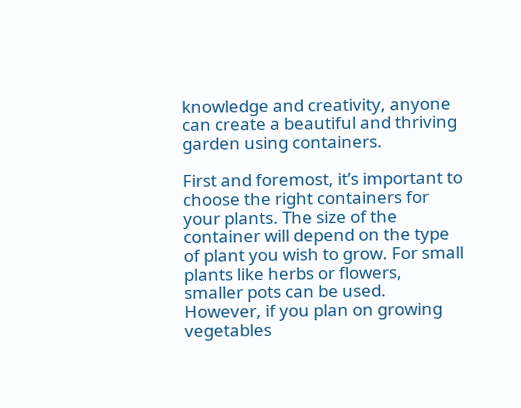knowledge and creativity, anyone can create a beautiful and thriving garden using containers.

First and foremost, it’s important to choose the right containers for your plants. The size of the container will depend on the type of plant you wish to grow. For small plants like herbs or flowers, smaller pots can be used. However, if you plan on growing vegetables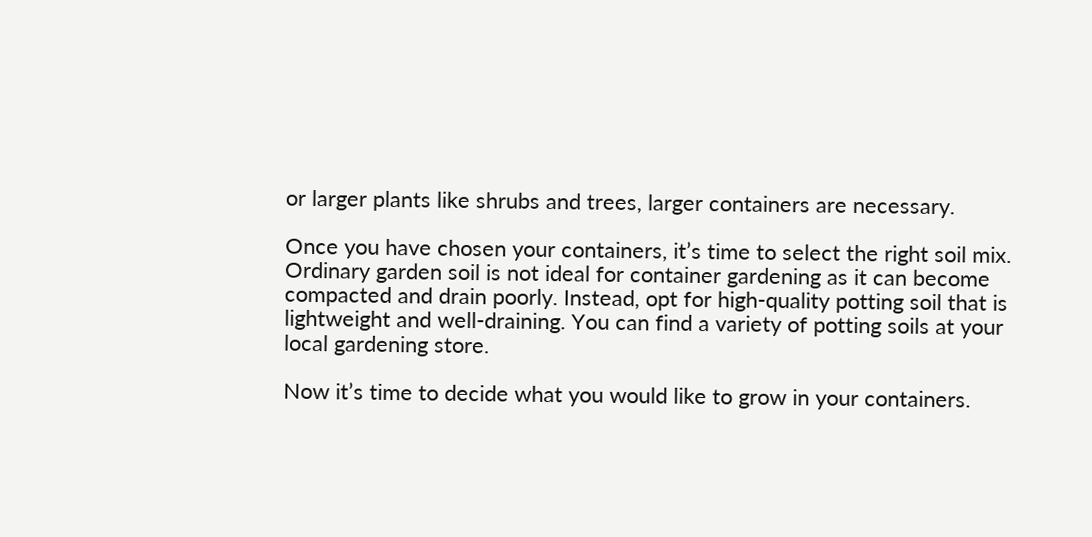or larger plants like shrubs and trees, larger containers are necessary.

Once you have chosen your containers, it’s time to select the right soil mix. Ordinary garden soil is not ideal for container gardening as it can become compacted and drain poorly. Instead, opt for high-quality potting soil that is lightweight and well-draining. You can find a variety of potting soils at your local gardening store.

Now it’s time to decide what you would like to grow in your containers.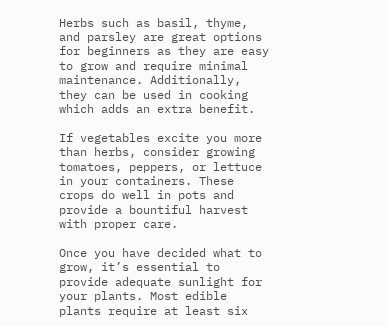Herbs such as basil, thyme, and parsley are great options for beginners as they are easy to grow and require minimal maintenance. Additionally, they can be used in cooking which adds an extra benefit.

If vegetables excite you more than herbs, consider growing tomatoes, peppers, or lettuce in your containers. These crops do well in pots and provide a bountiful harvest with proper care.

Once you have decided what to grow, it’s essential to provide adequate sunlight for your plants. Most edible plants require at least six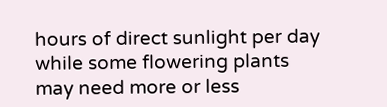hours of direct sunlight per day while some flowering plants may need more or less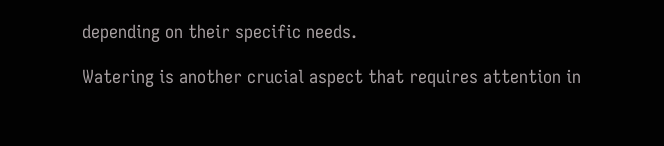depending on their specific needs.

Watering is another crucial aspect that requires attention in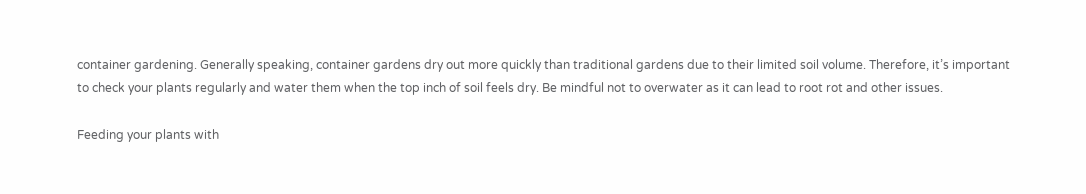container gardening. Generally speaking, container gardens dry out more quickly than traditional gardens due to their limited soil volume. Therefore, it’s important to check your plants regularly and water them when the top inch of soil feels dry. Be mindful not to overwater as it can lead to root rot and other issues.

Feeding your plants with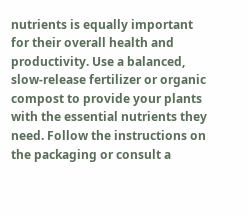nutrients is equally important for their overall health and productivity. Use a balanced, slow-release fertilizer or organic compost to provide your plants with the essential nutrients they need. Follow the instructions on the packaging or consult a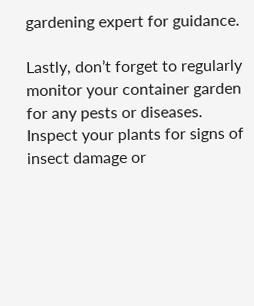gardening expert for guidance.

Lastly, don’t forget to regularly monitor your container garden for any pests or diseases. Inspect your plants for signs of insect damage or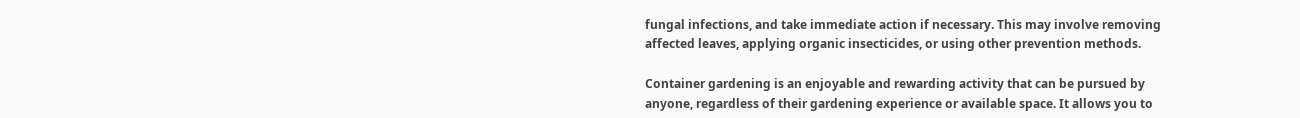fungal infections, and take immediate action if necessary. This may involve removing affected leaves, applying organic insecticides, or using other prevention methods.

Container gardening is an enjoyable and rewarding activity that can be pursued by anyone, regardless of their gardening experience or available space. It allows you to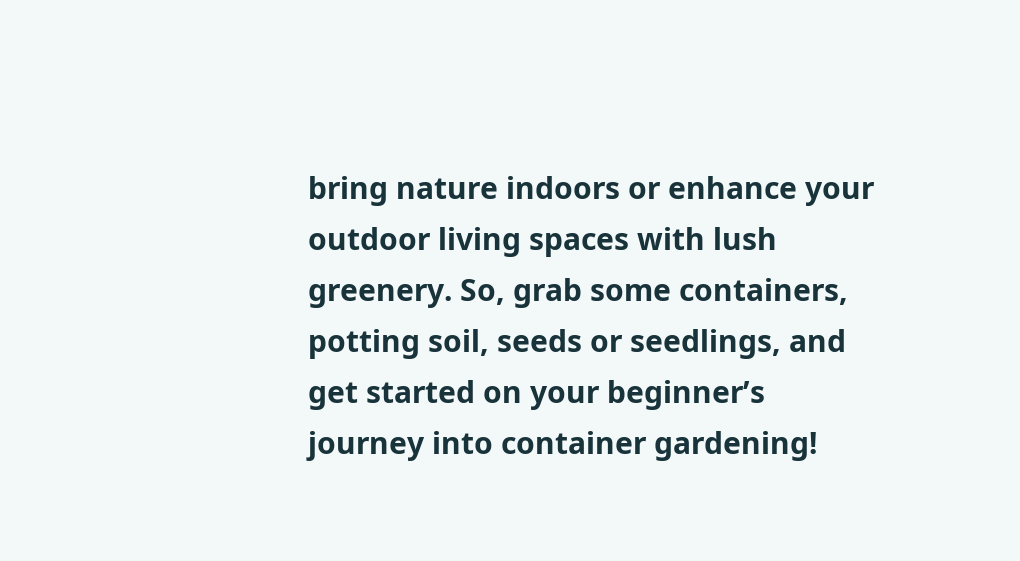bring nature indoors or enhance your outdoor living spaces with lush greenery. So, grab some containers, potting soil, seeds or seedlings, and get started on your beginner’s journey into container gardening!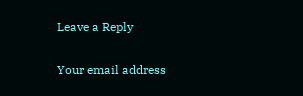Leave a Reply

Your email address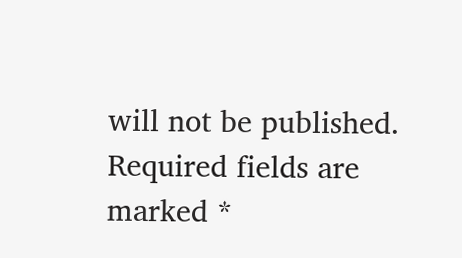will not be published. Required fields are marked *